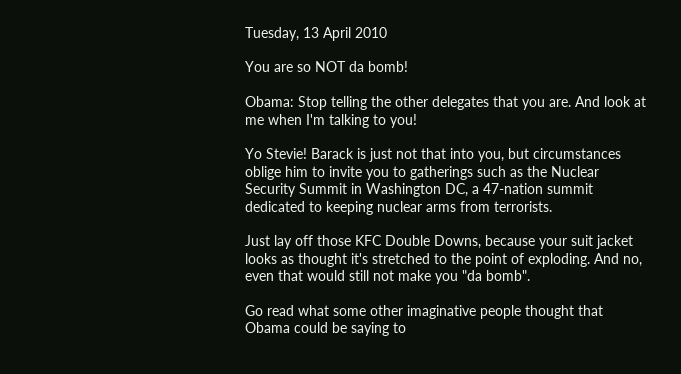Tuesday, 13 April 2010

You are so NOT da bomb!

Obama: Stop telling the other delegates that you are. And look at me when I'm talking to you!

Yo Stevie! Barack is just not that into you, but circumstances oblige him to invite you to gatherings such as the Nuclear Security Summit in Washington DC, a 47-nation summit dedicated to keeping nuclear arms from terrorists.

Just lay off those KFC Double Downs, because your suit jacket looks as thought it's stretched to the point of exploding. And no, even that would still not make you "da bomb".

Go read what some other imaginative people thought that Obama could be saying to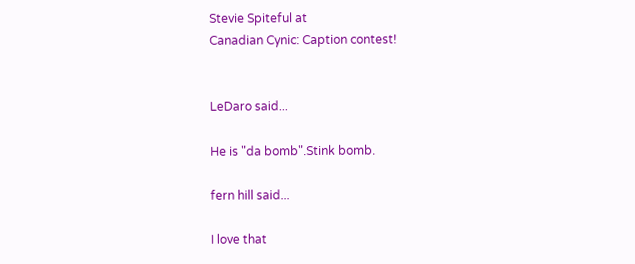Stevie Spiteful at
Canadian Cynic: Caption contest!


LeDaro said...

He is "da bomb".Stink bomb.

fern hill said...

I love that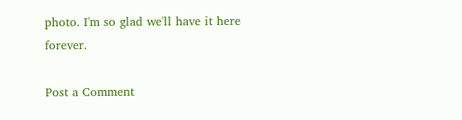photo. I'm so glad we'll have it here forever.

Post a Comment